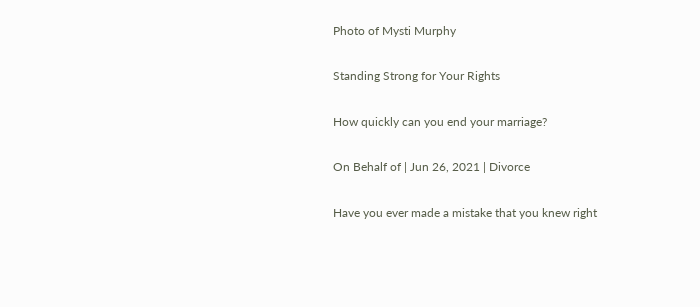Photo of Mysti Murphy

Standing Strong for Your Rights

How quickly can you end your marriage?

On Behalf of | Jun 26, 2021 | Divorce

Have you ever made a mistake that you knew right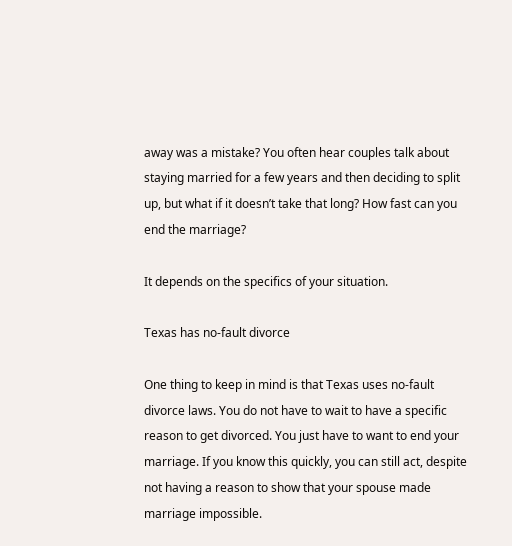away was a mistake? You often hear couples talk about staying married for a few years and then deciding to split up, but what if it doesn’t take that long? How fast can you end the marriage?

It depends on the specifics of your situation.

Texas has no-fault divorce

One thing to keep in mind is that Texas uses no-fault divorce laws. You do not have to wait to have a specific reason to get divorced. You just have to want to end your marriage. If you know this quickly, you can still act, despite not having a reason to show that your spouse made marriage impossible.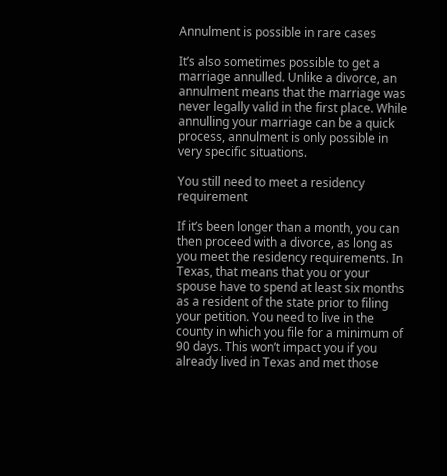Annulment is possible in rare cases

It’s also sometimes possible to get a marriage annulled. Unlike a divorce, an annulment means that the marriage was never legally valid in the first place. While annulling your marriage can be a quick process, annulment is only possible in very specific situations.

You still need to meet a residency requirement

If it’s been longer than a month, you can then proceed with a divorce, as long as you meet the residency requirements. In Texas, that means that you or your spouse have to spend at least six months as a resident of the state prior to filing your petition. You need to live in the county in which you file for a minimum of 90 days. This won’t impact you if you already lived in Texas and met those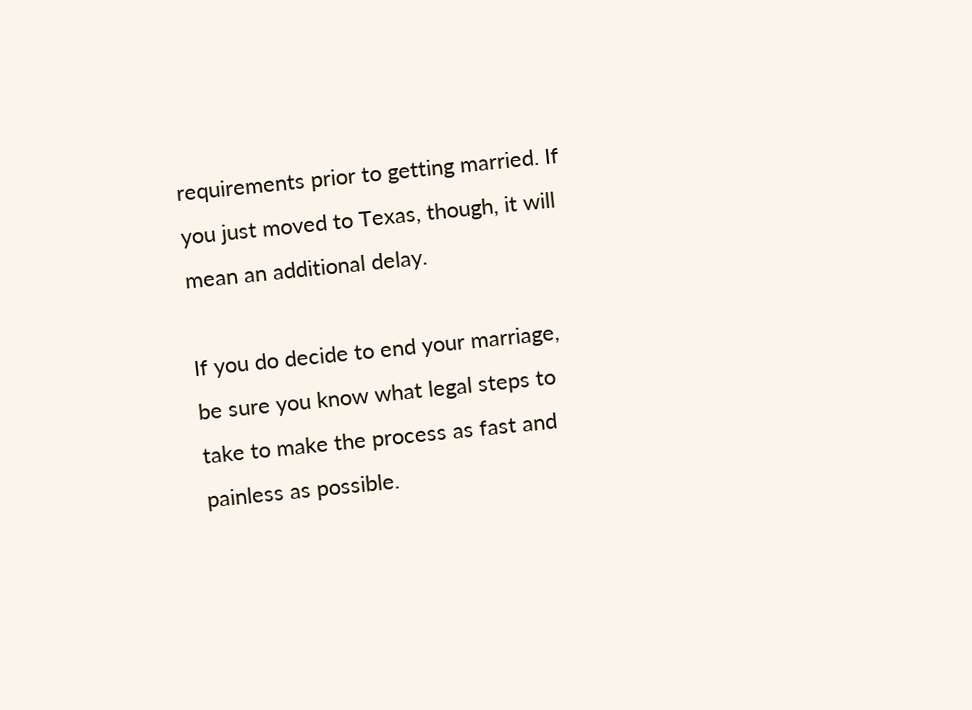requirements prior to getting married. If you just moved to Texas, though, it will mean an additional delay.

If you do decide to end your marriage, be sure you know what legal steps to take to make the process as fast and painless as possible.